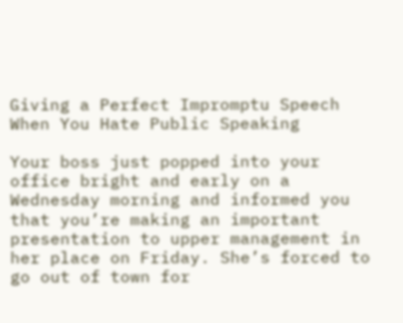Giving a Perfect Impromptu Speech When You Hate Public Speaking

Your boss just popped into your office bright and early on a Wednesday morning and informed you that you’re making an important presentation to upper management in her place on Friday. She’s forced to go out of town for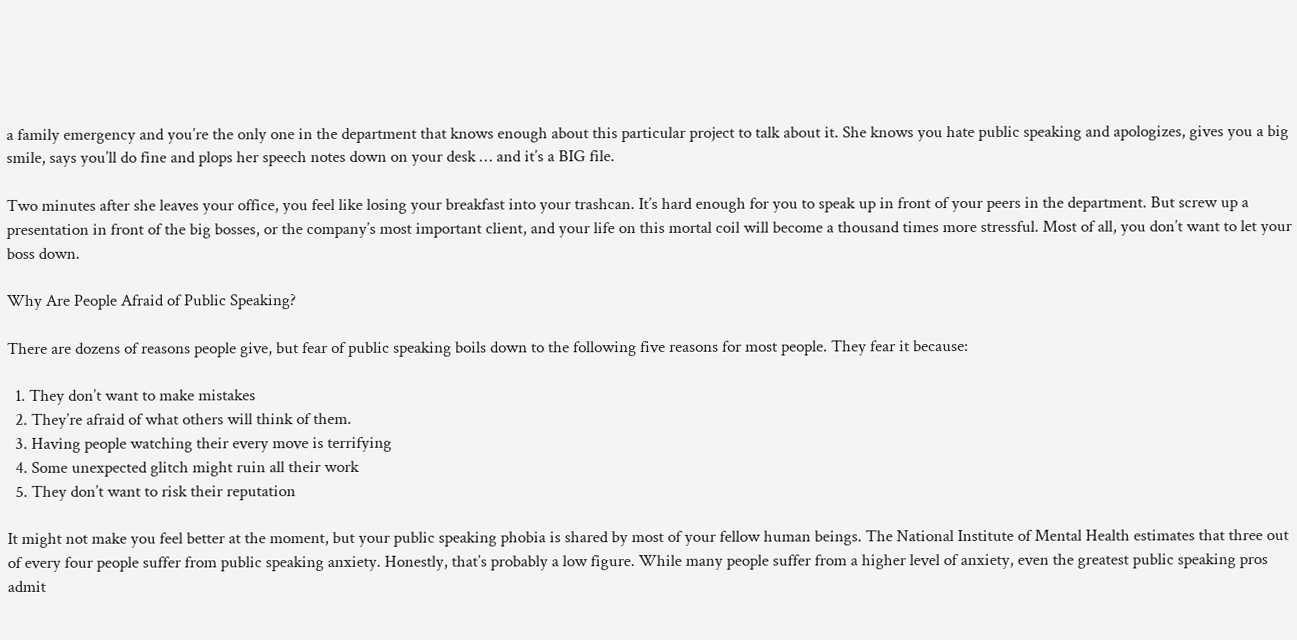a family emergency and you’re the only one in the department that knows enough about this particular project to talk about it. She knows you hate public speaking and apologizes, gives you a big smile, says you’ll do fine and plops her speech notes down on your desk … and it’s a BIG file.

Two minutes after she leaves your office, you feel like losing your breakfast into your trashcan. It’s hard enough for you to speak up in front of your peers in the department. But screw up a presentation in front of the big bosses, or the company’s most important client, and your life on this mortal coil will become a thousand times more stressful. Most of all, you don’t want to let your boss down.

Why Are People Afraid of Public Speaking?

There are dozens of reasons people give, but fear of public speaking boils down to the following five reasons for most people. They fear it because:

  1. They don’t want to make mistakes
  2. They’re afraid of what others will think of them.
  3. Having people watching their every move is terrifying
  4. Some unexpected glitch might ruin all their work
  5. They don’t want to risk their reputation

It might not make you feel better at the moment, but your public speaking phobia is shared by most of your fellow human beings. The National Institute of Mental Health estimates that three out of every four people suffer from public speaking anxiety. Honestly, that’s probably a low figure. While many people suffer from a higher level of anxiety, even the greatest public speaking pros admit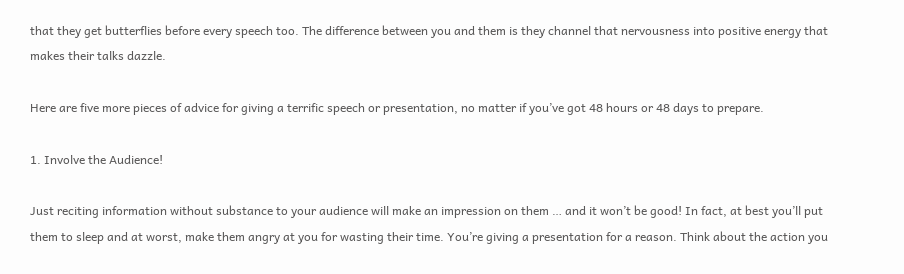that they get butterflies before every speech too. The difference between you and them is they channel that nervousness into positive energy that makes their talks dazzle.

Here are five more pieces of advice for giving a terrific speech or presentation, no matter if you’ve got 48 hours or 48 days to prepare.

1. Involve the Audience!

Just reciting information without substance to your audience will make an impression on them … and it won’t be good! In fact, at best you’ll put them to sleep and at worst, make them angry at you for wasting their time. You’re giving a presentation for a reason. Think about the action you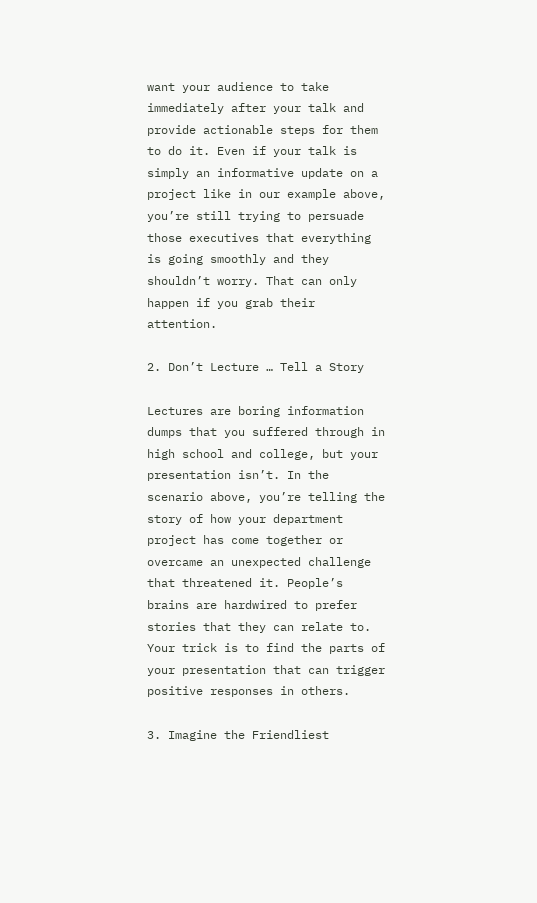want your audience to take immediately after your talk and provide actionable steps for them to do it. Even if your talk is simply an informative update on a project like in our example above, you’re still trying to persuade those executives that everything is going smoothly and they shouldn’t worry. That can only happen if you grab their attention.

2. Don’t Lecture … Tell a Story

Lectures are boring information dumps that you suffered through in high school and college, but your presentation isn’t. In the scenario above, you’re telling the story of how your department project has come together or overcame an unexpected challenge that threatened it. People’s brains are hardwired to prefer stories that they can relate to. Your trick is to find the parts of your presentation that can trigger positive responses in others.

3. Imagine the Friendliest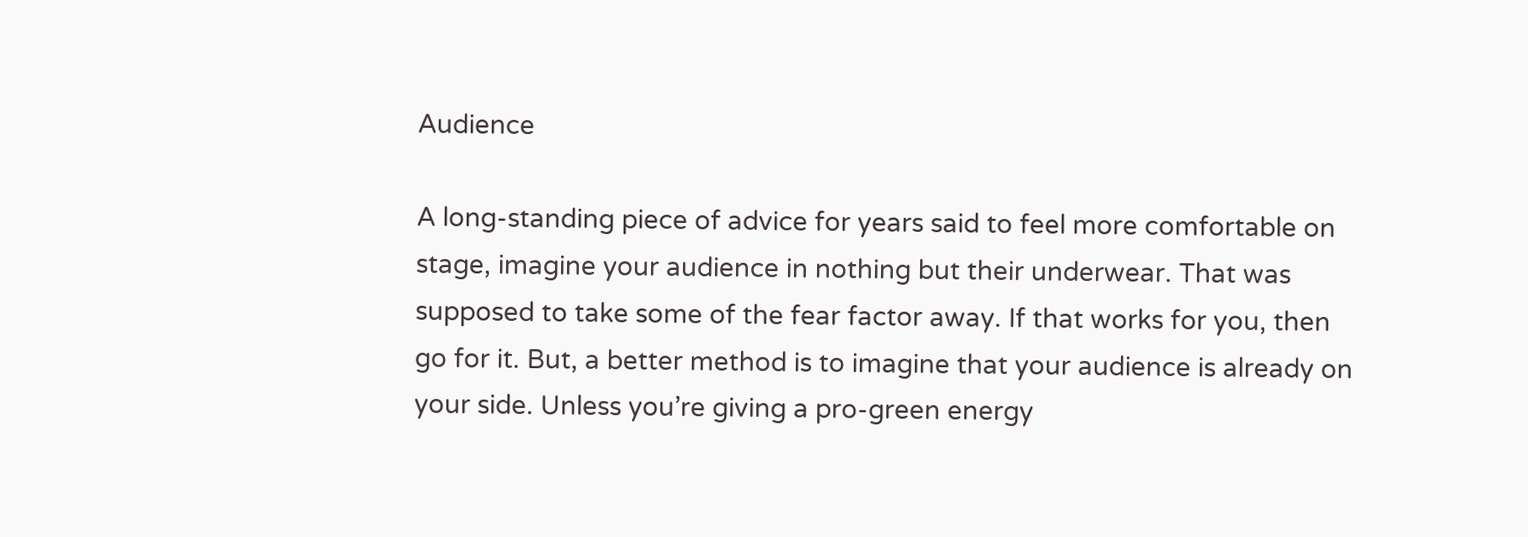Audience

A long-standing piece of advice for years said to feel more comfortable on stage, imagine your audience in nothing but their underwear. That was supposed to take some of the fear factor away. If that works for you, then go for it. But, a better method is to imagine that your audience is already on your side. Unless you’re giving a pro-green energy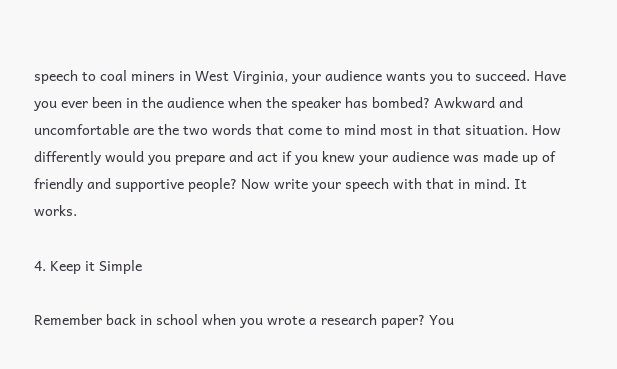speech to coal miners in West Virginia, your audience wants you to succeed. Have you ever been in the audience when the speaker has bombed? Awkward and uncomfortable are the two words that come to mind most in that situation. How differently would you prepare and act if you knew your audience was made up of friendly and supportive people? Now write your speech with that in mind. It works.

4. Keep it Simple

Remember back in school when you wrote a research paper? You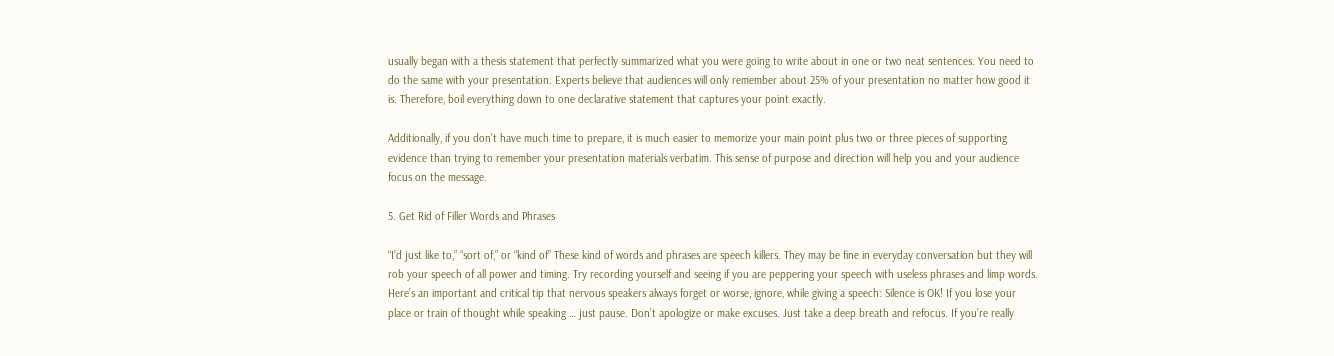usually began with a thesis statement that perfectly summarized what you were going to write about in one or two neat sentences. You need to do the same with your presentation. Experts believe that audiences will only remember about 25% of your presentation no matter how good it is. Therefore, boil everything down to one declarative statement that captures your point exactly.

Additionally, if you don’t have much time to prepare, it is much easier to memorize your main point plus two or three pieces of supporting evidence than trying to remember your presentation materials verbatim. This sense of purpose and direction will help you and your audience focus on the message.

5. Get Rid of Filler Words and Phrases

“I’d just like to,” “sort of,” or “kind of” These kind of words and phrases are speech killers. They may be fine in everyday conversation but they will rob your speech of all power and timing. Try recording yourself and seeing if you are peppering your speech with useless phrases and limp words. Here’s an important and critical tip that nervous speakers always forget or worse, ignore, while giving a speech: Silence is OK! If you lose your place or train of thought while speaking … just pause. Don’t apologize or make excuses. Just take a deep breath and refocus. If you’re really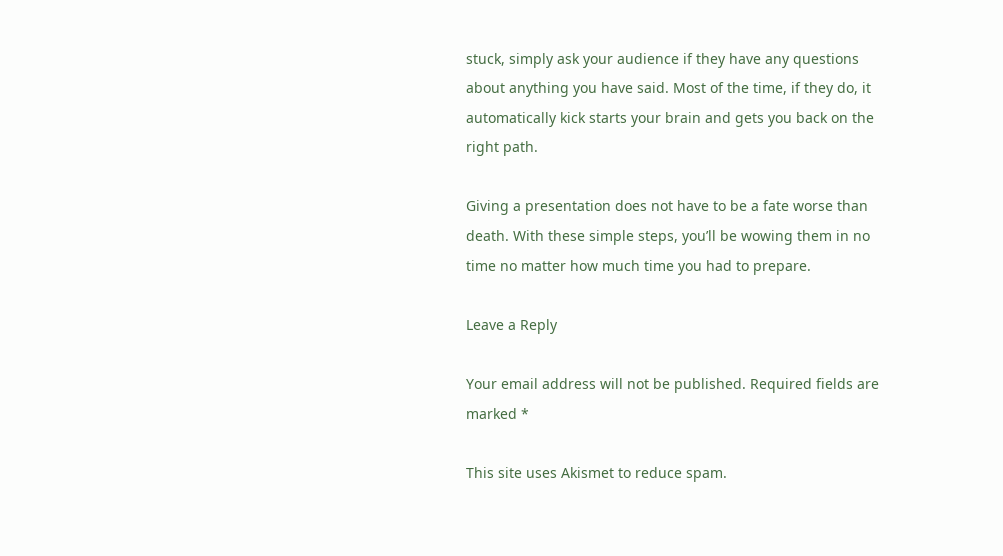stuck, simply ask your audience if they have any questions about anything you have said. Most of the time, if they do, it automatically kick starts your brain and gets you back on the right path.

Giving a presentation does not have to be a fate worse than death. With these simple steps, you’ll be wowing them in no time no matter how much time you had to prepare.

Leave a Reply

Your email address will not be published. Required fields are marked *

This site uses Akismet to reduce spam.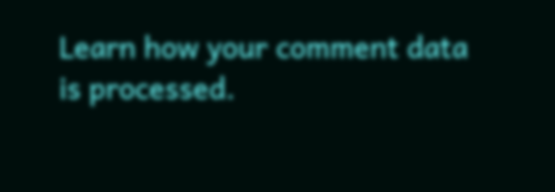Learn how your comment data is processed.